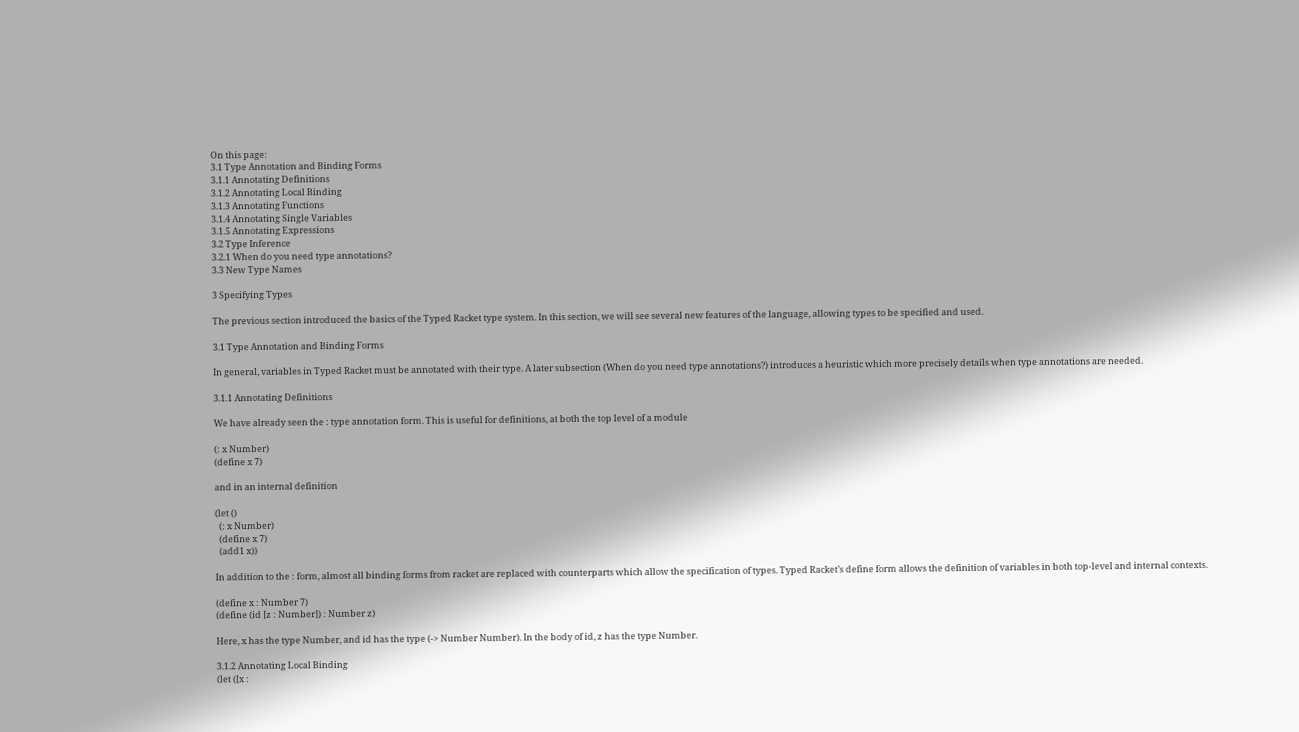On this page:
3.1 Type Annotation and Binding Forms
3.1.1 Annotating Definitions
3.1.2 Annotating Local Binding
3.1.3 Annotating Functions
3.1.4 Annotating Single Variables
3.1.5 Annotating Expressions
3.2 Type Inference
3.2.1 When do you need type annotations?
3.3 New Type Names

3 Specifying Types

The previous section introduced the basics of the Typed Racket type system. In this section, we will see several new features of the language, allowing types to be specified and used.

3.1 Type Annotation and Binding Forms

In general, variables in Typed Racket must be annotated with their type. A later subsection (When do you need type annotations?) introduces a heuristic which more precisely details when type annotations are needed.

3.1.1 Annotating Definitions

We have already seen the : type annotation form. This is useful for definitions, at both the top level of a module

(: x Number)
(define x 7)

and in an internal definition

(let ()
  (: x Number)
  (define x 7)
  (add1 x))

In addition to the : form, almost all binding forms from racket are replaced with counterparts which allow the specification of types. Typed Racket’s define form allows the definition of variables in both top-level and internal contexts.

(define x : Number 7)
(define (id [z : Number]) : Number z)

Here, x has the type Number, and id has the type (-> Number Number). In the body of id, z has the type Number.

3.1.2 Annotating Local Binding
(let ([x :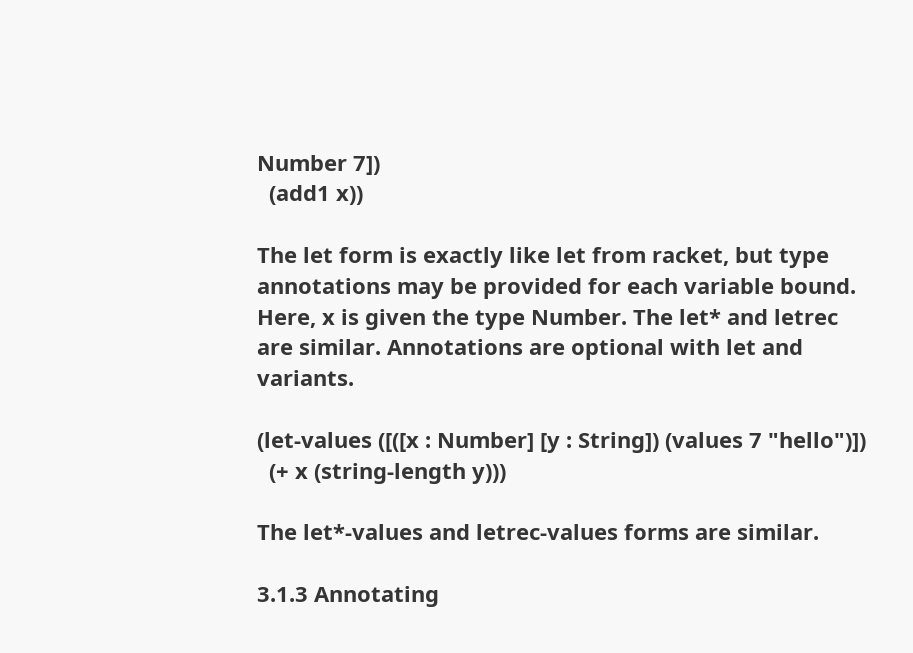Number 7])
  (add1 x))

The let form is exactly like let from racket, but type annotations may be provided for each variable bound. Here, x is given the type Number. The let* and letrec are similar. Annotations are optional with let and variants.

(let-values ([([x : Number] [y : String]) (values 7 "hello")])
  (+ x (string-length y)))

The let*-values and letrec-values forms are similar.

3.1.3 Annotating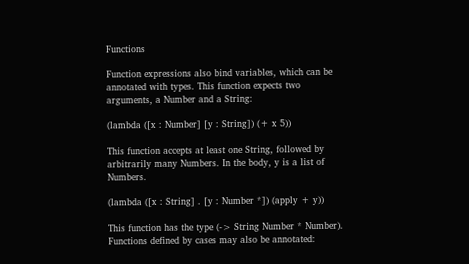Functions

Function expressions also bind variables, which can be annotated with types. This function expects two arguments, a Number and a String:

(lambda ([x : Number] [y : String]) (+ x 5))

This function accepts at least one String, followed by arbitrarily many Numbers. In the body, y is a list of Numbers.

(lambda ([x : String] . [y : Number *]) (apply + y))

This function has the type (-> String Number * Number). Functions defined by cases may also be annotated: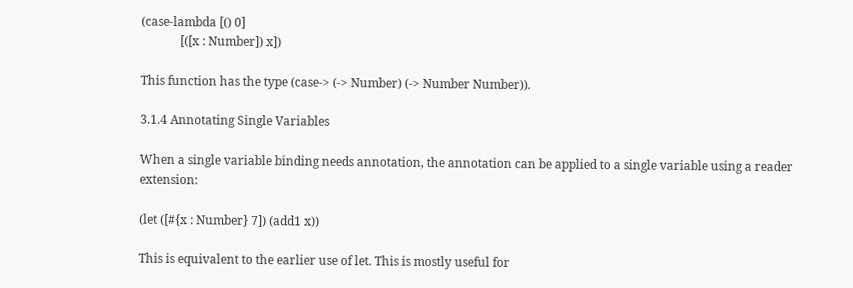(case-lambda [() 0]
             [([x : Number]) x])

This function has the type (case-> (-> Number) (-> Number Number)).

3.1.4 Annotating Single Variables

When a single variable binding needs annotation, the annotation can be applied to a single variable using a reader extension:

(let ([#{x : Number} 7]) (add1 x))

This is equivalent to the earlier use of let. This is mostly useful for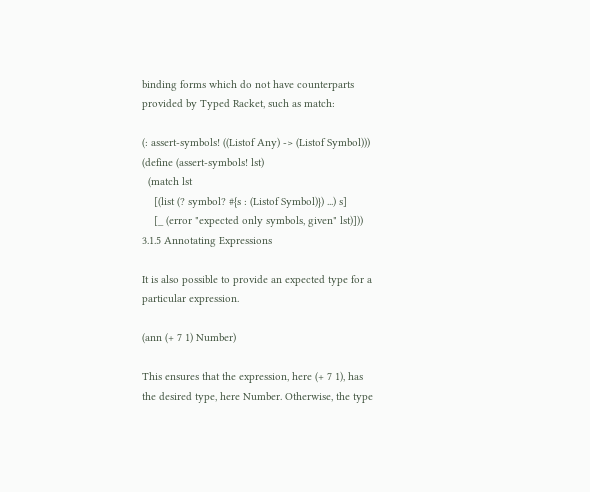binding forms which do not have counterparts provided by Typed Racket, such as match:

(: assert-symbols! ((Listof Any) -> (Listof Symbol)))
(define (assert-symbols! lst)
  (match lst
    [(list (? symbol? #{s : (Listof Symbol)}) ...) s]
    [_ (error "expected only symbols, given" lst)]))
3.1.5 Annotating Expressions

It is also possible to provide an expected type for a particular expression.

(ann (+ 7 1) Number)

This ensures that the expression, here (+ 7 1), has the desired type, here Number. Otherwise, the type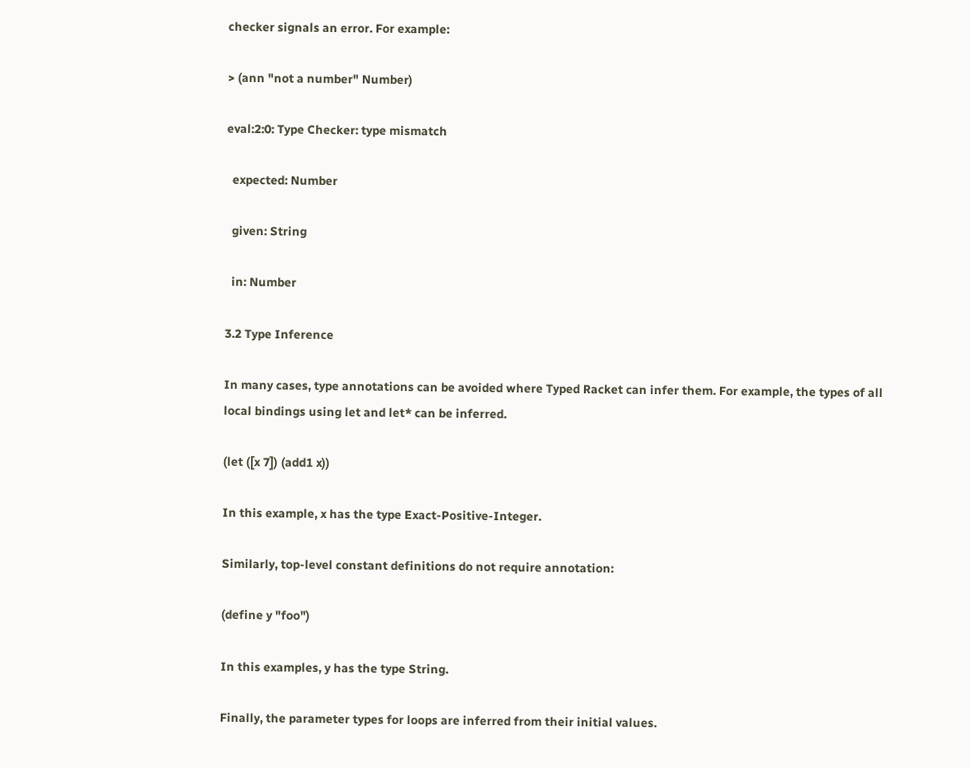checker signals an error. For example:

> (ann "not a number" Number)

eval:2:0: Type Checker: type mismatch

  expected: Number

  given: String

  in: Number

3.2 Type Inference

In many cases, type annotations can be avoided where Typed Racket can infer them. For example, the types of all local bindings using let and let* can be inferred.

(let ([x 7]) (add1 x))

In this example, x has the type Exact-Positive-Integer.

Similarly, top-level constant definitions do not require annotation:

(define y "foo")

In this examples, y has the type String.

Finally, the parameter types for loops are inferred from their initial values.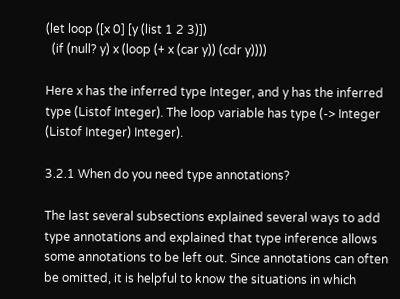(let loop ([x 0] [y (list 1 2 3)])
  (if (null? y) x (loop (+ x (car y)) (cdr y))))

Here x has the inferred type Integer, and y has the inferred type (Listof Integer). The loop variable has type (-> Integer (Listof Integer) Integer).

3.2.1 When do you need type annotations?

The last several subsections explained several ways to add type annotations and explained that type inference allows some annotations to be left out. Since annotations can often be omitted, it is helpful to know the situations in which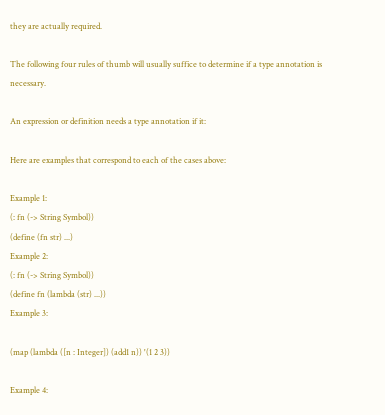they are actually required.

The following four rules of thumb will usually suffice to determine if a type annotation is necessary.

An expression or definition needs a type annotation if it:

Here are examples that correspond to each of the cases above:

Example 1:
(: fn (-> String Symbol))
(define (fn str) ...)
Example 2:
(: fn (-> String Symbol))
(define fn (lambda (str) ...))
Example 3:

(map (lambda ([n : Integer]) (add1 n)) '(1 2 3))

Example 4: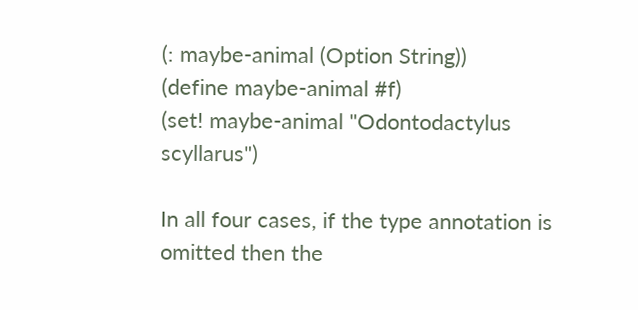(: maybe-animal (Option String))
(define maybe-animal #f)
(set! maybe-animal "Odontodactylus scyllarus")

In all four cases, if the type annotation is omitted then the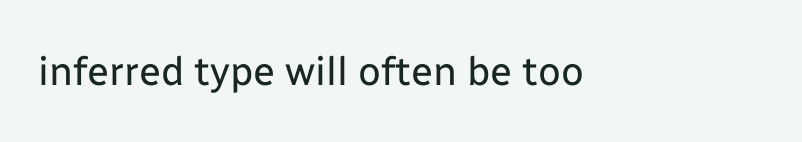inferred type will often be too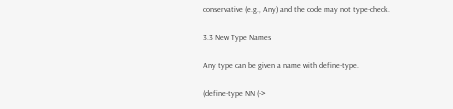conservative (e.g., Any) and the code may not type-check.

3.3 New Type Names

Any type can be given a name with define-type.

(define-type NN (->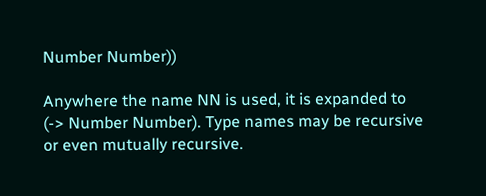Number Number))

Anywhere the name NN is used, it is expanded to (-> Number Number). Type names may be recursive or even mutually recursive.